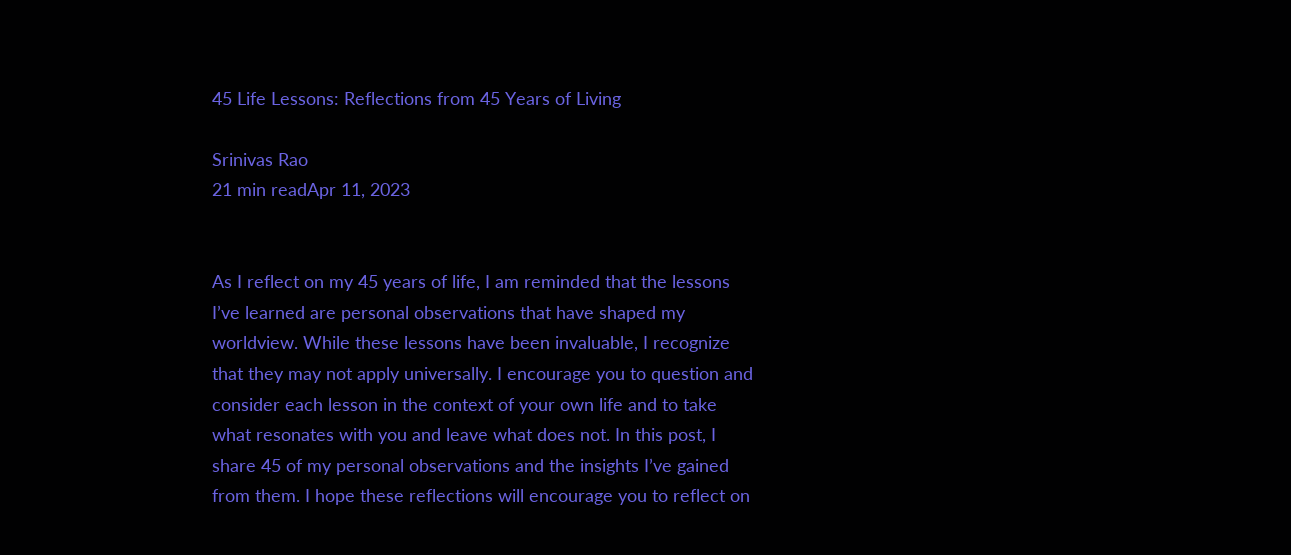45 Life Lessons: Reflections from 45 Years of Living

Srinivas Rao
21 min readApr 11, 2023


As I reflect on my 45 years of life, I am reminded that the lessons I’ve learned are personal observations that have shaped my worldview. While these lessons have been invaluable, I recognize that they may not apply universally. I encourage you to question and consider each lesson in the context of your own life and to take what resonates with you and leave what does not. In this post, I share 45 of my personal observations and the insights I’ve gained from them. I hope these reflections will encourage you to reflect on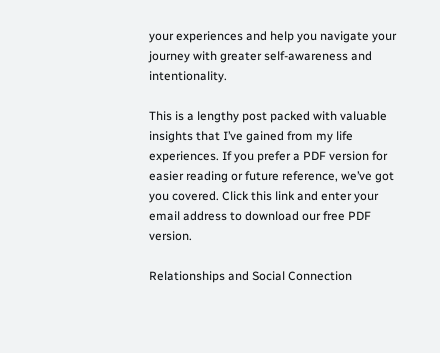your experiences and help you navigate your journey with greater self-awareness and intentionality.

This is a lengthy post packed with valuable insights that I’ve gained from my life experiences. If you prefer a PDF version for easier reading or future reference, we’ve got you covered. Click this link and enter your email address to download our free PDF version.

Relationships and Social Connection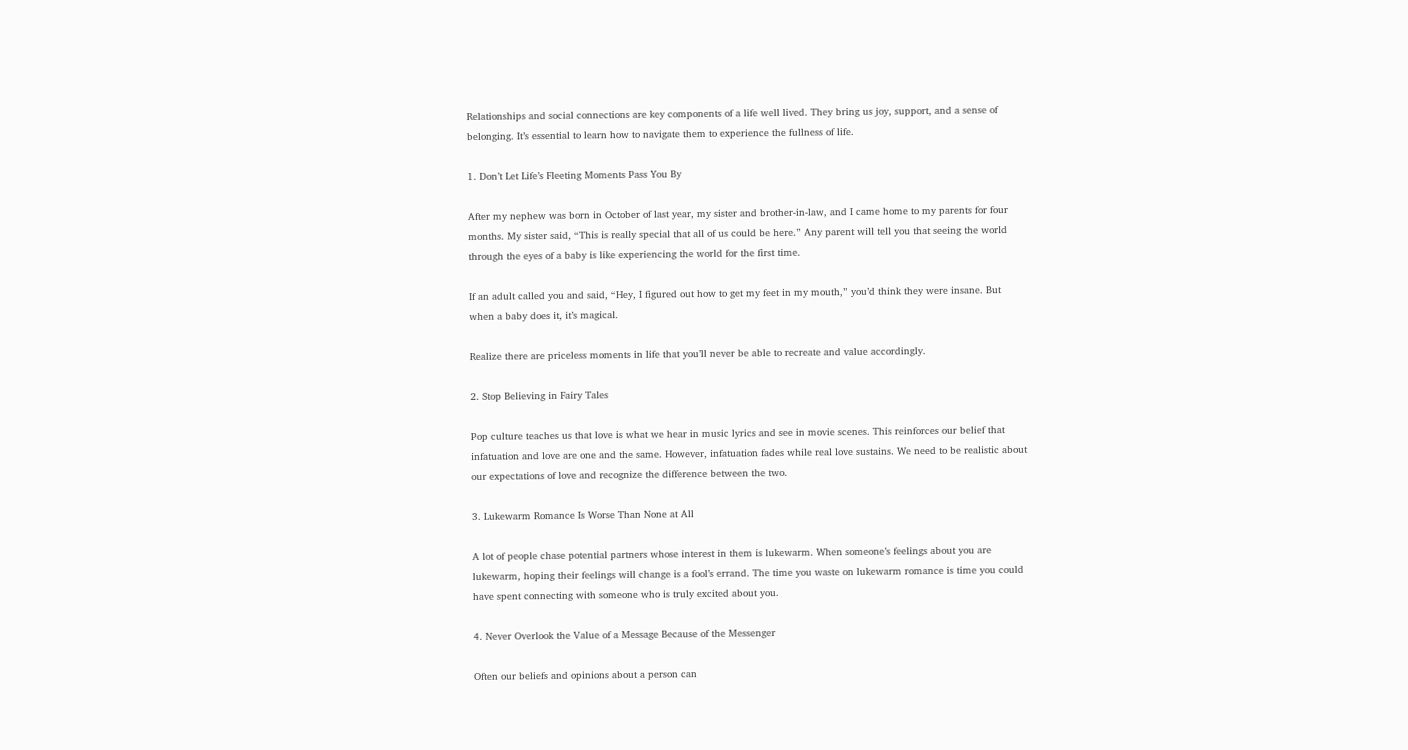Relationships and social connections are key components of a life well lived. They bring us joy, support, and a sense of belonging. It’s essential to learn how to navigate them to experience the fullness of life.

1. Don’t Let Life’s Fleeting Moments Pass You By

After my nephew was born in October of last year, my sister and brother-in-law, and I came home to my parents for four months. My sister said, “This is really special that all of us could be here.” Any parent will tell you that seeing the world through the eyes of a baby is like experiencing the world for the first time.

If an adult called you and said, “Hey, I figured out how to get my feet in my mouth,” you’d think they were insane. But when a baby does it, it’s magical.

Realize there are priceless moments in life that you’ll never be able to recreate and value accordingly.

2. Stop Believing in Fairy Tales

Pop culture teaches us that love is what we hear in music lyrics and see in movie scenes. This reinforces our belief that infatuation and love are one and the same. However, infatuation fades while real love sustains. We need to be realistic about our expectations of love and recognize the difference between the two.

3. Lukewarm Romance Is Worse Than None at All

A lot of people chase potential partners whose interest in them is lukewarm. When someone’s feelings about you are lukewarm, hoping their feelings will change is a fool’s errand. The time you waste on lukewarm romance is time you could have spent connecting with someone who is truly excited about you.

4. Never Overlook the Value of a Message Because of the Messenger

Often our beliefs and opinions about a person can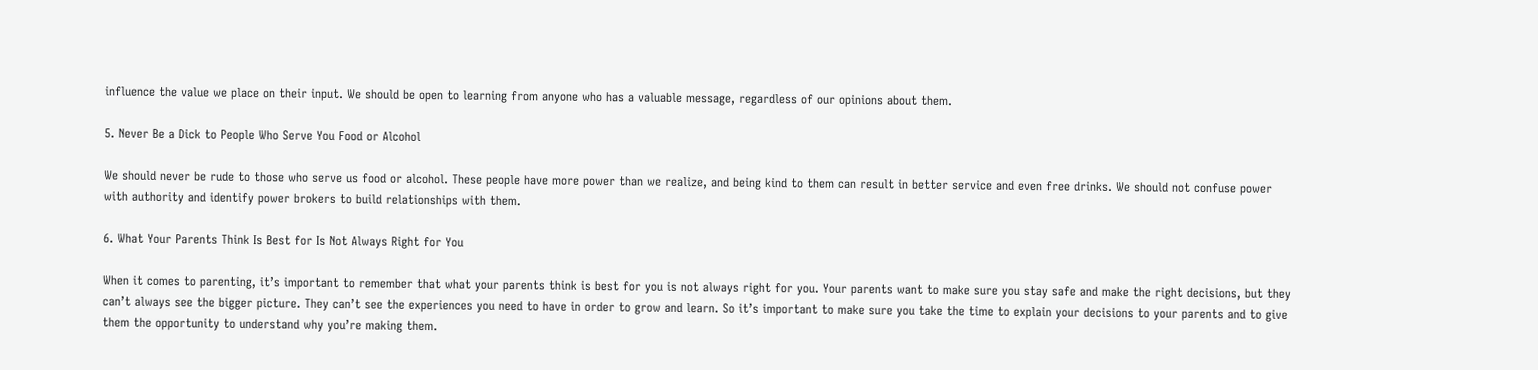influence the value we place on their input. We should be open to learning from anyone who has a valuable message, regardless of our opinions about them.

5. Never Be a Dick to People Who Serve You Food or Alcohol

We should never be rude to those who serve us food or alcohol. These people have more power than we realize, and being kind to them can result in better service and even free drinks. We should not confuse power with authority and identify power brokers to build relationships with them.

6. What Your Parents Think Is Best for Is Not Always Right for You

When it comes to parenting, it’s important to remember that what your parents think is best for you is not always right for you. Your parents want to make sure you stay safe and make the right decisions, but they can’t always see the bigger picture. They can’t see the experiences you need to have in order to grow and learn. So it’s important to make sure you take the time to explain your decisions to your parents and to give them the opportunity to understand why you’re making them.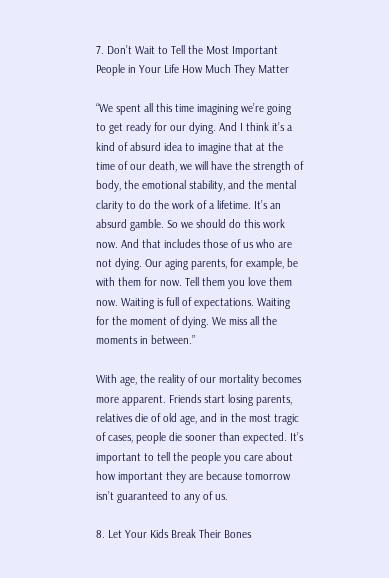7. Don’t Wait to Tell the Most Important People in Your Life How Much They Matter

“We spent all this time imagining we’re going to get ready for our dying. And I think it’s a kind of absurd idea to imagine that at the time of our death, we will have the strength of body, the emotional stability, and the mental clarity to do the work of a lifetime. It’s an absurd gamble. So we should do this work now. And that includes those of us who are not dying. Our aging parents, for example, be with them for now. Tell them you love them now. Waiting is full of expectations. Waiting for the moment of dying. We miss all the moments in between.”

With age, the reality of our mortality becomes more apparent. Friends start losing parents, relatives die of old age, and in the most tragic of cases, people die sooner than expected. It’s important to tell the people you care about how important they are because tomorrow isn’t guaranteed to any of us.

8. Let Your Kids Break Their Bones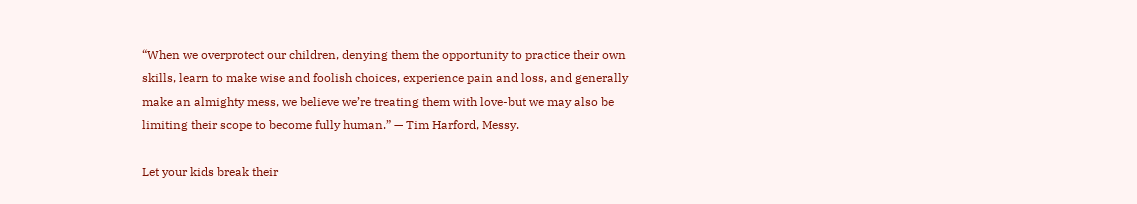“When we overprotect our children, denying them the opportunity to practice their own skills, learn to make wise and foolish choices, experience pain and loss, and generally make an almighty mess, we believe we’re treating them with love-but we may also be limiting their scope to become fully human.” — Tim Harford, Messy.

Let your kids break their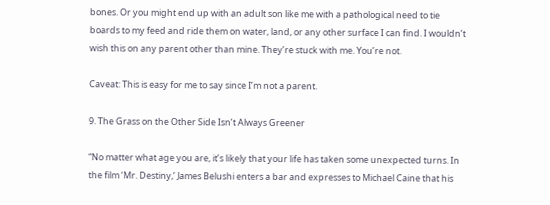bones. Or you might end up with an adult son like me with a pathological need to tie boards to my feed and ride them on water, land, or any other surface I can find. I wouldn’t wish this on any parent other than mine. They’re stuck with me. You’re not.

Caveat: This is easy for me to say since I’m not a parent.

9. The Grass on the Other Side Isn’t Always Greener

“No matter what age you are, it’s likely that your life has taken some unexpected turns. In the film ‘Mr. Destiny,’ James Belushi enters a bar and expresses to Michael Caine that his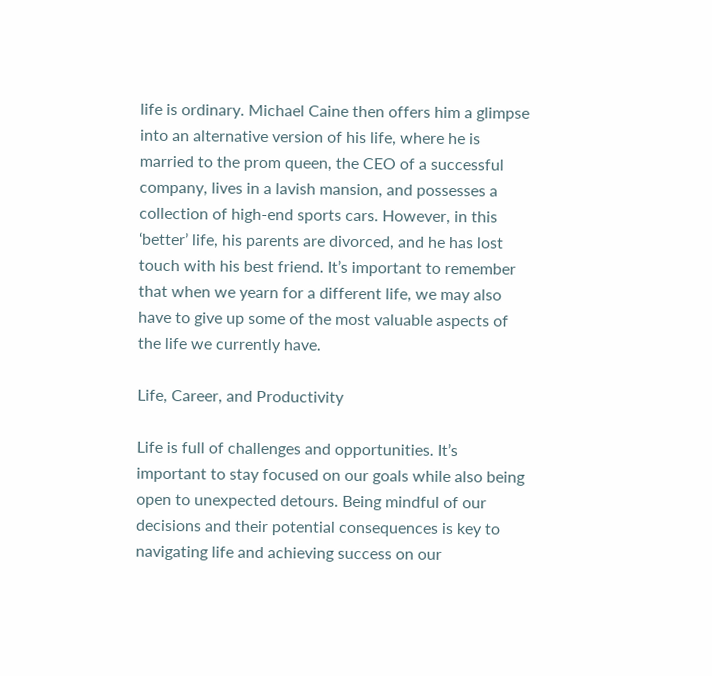life is ordinary. Michael Caine then offers him a glimpse into an alternative version of his life, where he is married to the prom queen, the CEO of a successful company, lives in a lavish mansion, and possesses a collection of high-end sports cars. However, in this ‘better’ life, his parents are divorced, and he has lost touch with his best friend. It’s important to remember that when we yearn for a different life, we may also have to give up some of the most valuable aspects of the life we currently have.

Life, Career, and Productivity

Life is full of challenges and opportunities. It’s important to stay focused on our goals while also being open to unexpected detours. Being mindful of our decisions and their potential consequences is key to navigating life and achieving success on our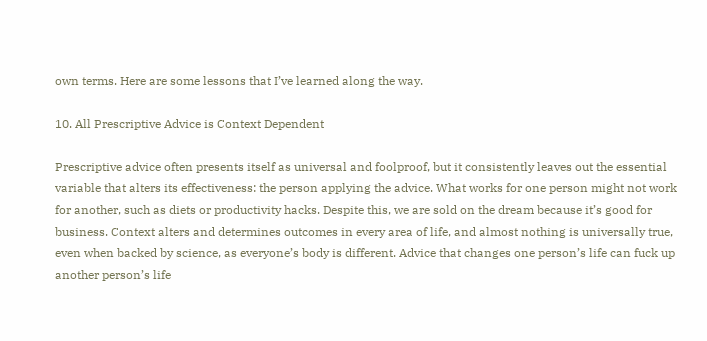own terms. Here are some lessons that I’ve learned along the way.

10. All Prescriptive Advice is Context Dependent

Prescriptive advice often presents itself as universal and foolproof, but it consistently leaves out the essential variable that alters its effectiveness: the person applying the advice. What works for one person might not work for another, such as diets or productivity hacks. Despite this, we are sold on the dream because it’s good for business. Context alters and determines outcomes in every area of life, and almost nothing is universally true, even when backed by science, as everyone’s body is different. Advice that changes one person’s life can fuck up another person’s life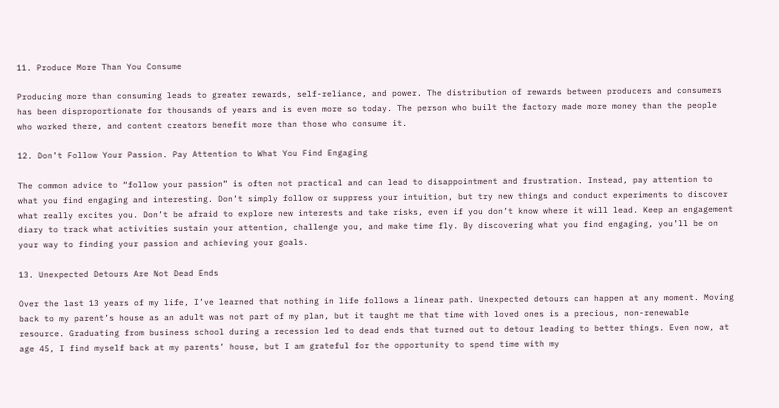11. Produce More Than You Consume

Producing more than consuming leads to greater rewards, self-reliance, and power. The distribution of rewards between producers and consumers has been disproportionate for thousands of years and is even more so today. The person who built the factory made more money than the people who worked there, and content creators benefit more than those who consume it.

12. Don’t Follow Your Passion. Pay Attention to What You Find Engaging

The common advice to “follow your passion” is often not practical and can lead to disappointment and frustration. Instead, pay attention to what you find engaging and interesting. Don’t simply follow or suppress your intuition, but try new things and conduct experiments to discover what really excites you. Don’t be afraid to explore new interests and take risks, even if you don’t know where it will lead. Keep an engagement diary to track what activities sustain your attention, challenge you, and make time fly. By discovering what you find engaging, you’ll be on your way to finding your passion and achieving your goals.

13. Unexpected Detours Are Not Dead Ends

Over the last 13 years of my life, I’ve learned that nothing in life follows a linear path. Unexpected detours can happen at any moment. Moving back to my parent’s house as an adult was not part of my plan, but it taught me that time with loved ones is a precious, non-renewable resource. Graduating from business school during a recession led to dead ends that turned out to detour leading to better things. Even now, at age 45, I find myself back at my parents’ house, but I am grateful for the opportunity to spend time with my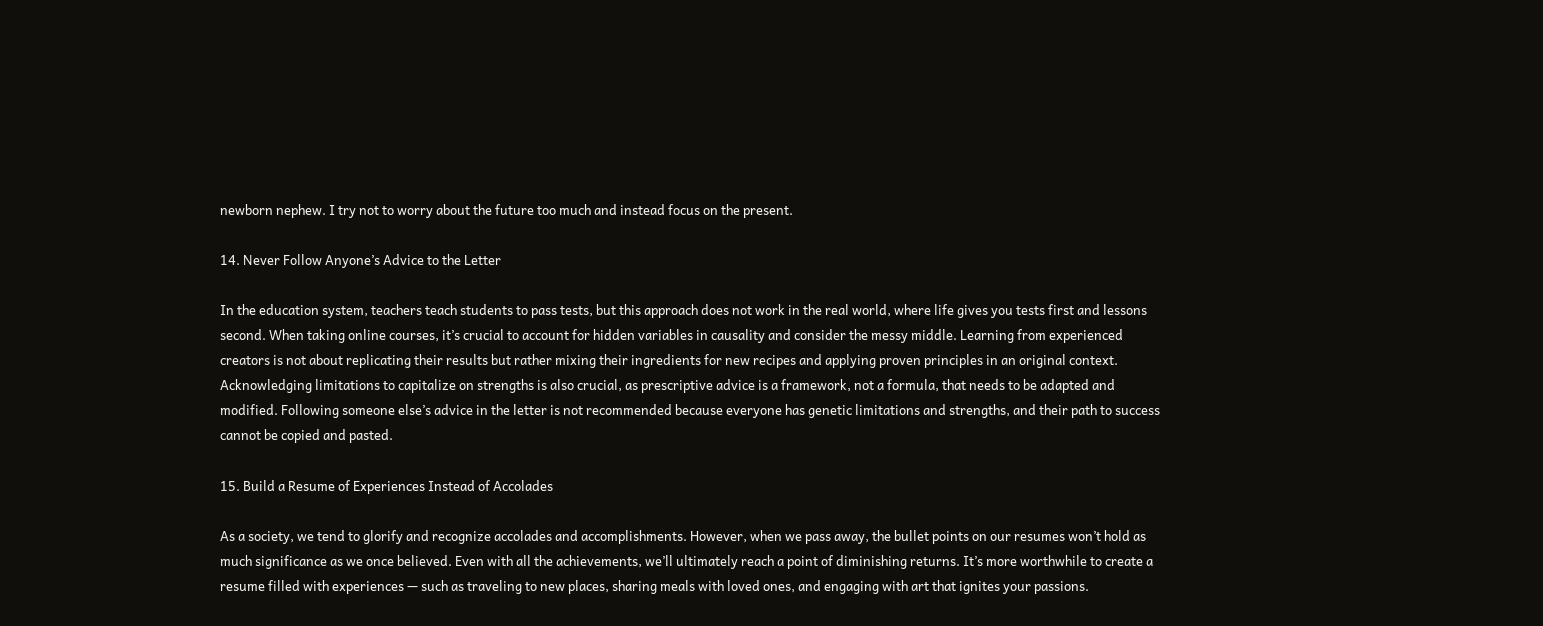newborn nephew. I try not to worry about the future too much and instead focus on the present.

14. Never Follow Anyone’s Advice to the Letter

In the education system, teachers teach students to pass tests, but this approach does not work in the real world, where life gives you tests first and lessons second. When taking online courses, it’s crucial to account for hidden variables in causality and consider the messy middle. Learning from experienced creators is not about replicating their results but rather mixing their ingredients for new recipes and applying proven principles in an original context. Acknowledging limitations to capitalize on strengths is also crucial, as prescriptive advice is a framework, not a formula, that needs to be adapted and modified. Following someone else’s advice in the letter is not recommended because everyone has genetic limitations and strengths, and their path to success cannot be copied and pasted.

15. Build a Resume of Experiences Instead of Accolades

As a society, we tend to glorify and recognize accolades and accomplishments. However, when we pass away, the bullet points on our resumes won’t hold as much significance as we once believed. Even with all the achievements, we’ll ultimately reach a point of diminishing returns. It’s more worthwhile to create a resume filled with experiences — such as traveling to new places, sharing meals with loved ones, and engaging with art that ignites your passions.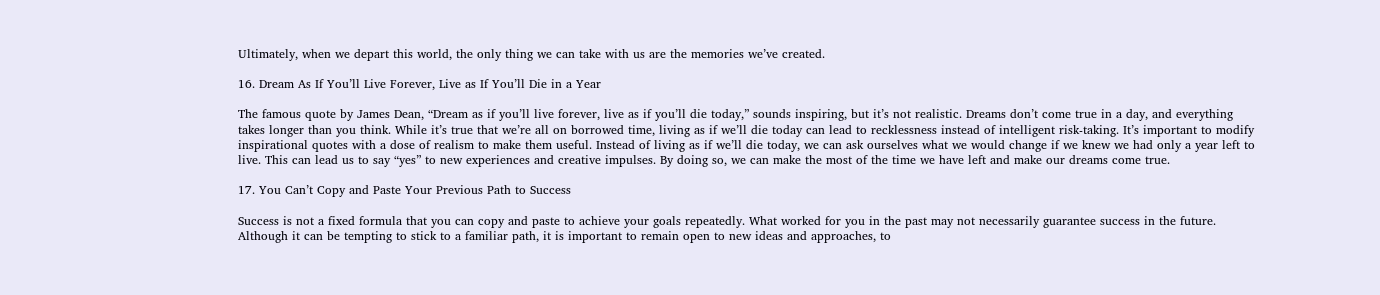Ultimately, when we depart this world, the only thing we can take with us are the memories we’ve created.

16. Dream As If You’ll Live Forever, Live as If You’ll Die in a Year

The famous quote by James Dean, “Dream as if you’ll live forever, live as if you’ll die today,” sounds inspiring, but it’s not realistic. Dreams don’t come true in a day, and everything takes longer than you think. While it’s true that we’re all on borrowed time, living as if we’ll die today can lead to recklessness instead of intelligent risk-taking. It’s important to modify inspirational quotes with a dose of realism to make them useful. Instead of living as if we’ll die today, we can ask ourselves what we would change if we knew we had only a year left to live. This can lead us to say “yes” to new experiences and creative impulses. By doing so, we can make the most of the time we have left and make our dreams come true.

17. You Can’t Copy and Paste Your Previous Path to Success

Success is not a fixed formula that you can copy and paste to achieve your goals repeatedly. What worked for you in the past may not necessarily guarantee success in the future. Although it can be tempting to stick to a familiar path, it is important to remain open to new ideas and approaches, to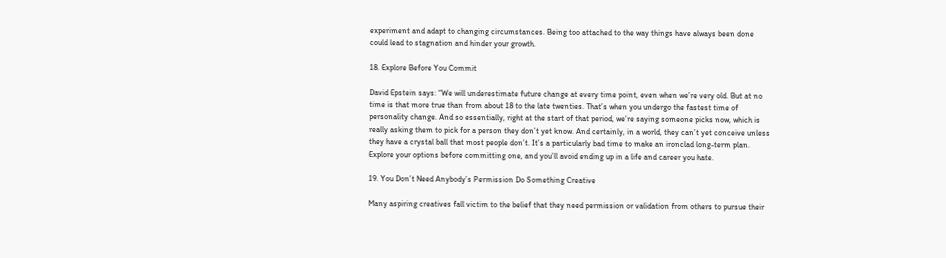experiment and adapt to changing circumstances. Being too attached to the way things have always been done could lead to stagnation and hinder your growth.

18. Explore Before You Commit

David Epstein says: “We will underestimate future change at every time point, even when we’re very old. But at no time is that more true than from about 18 to the late twenties. That’s when you undergo the fastest time of personality change. And so essentially, right at the start of that period, we’re saying someone picks now, which is really asking them to pick for a person they don’t yet know. And certainly, in a world, they can’t yet conceive unless they have a crystal ball that most people don’t. It’s a particularly bad time to make an ironclad long-term plan. Explore your options before committing one, and you’ll avoid ending up in a life and career you hate.

19. You Don’t Need Anybody’s Permission Do Something Creative

Many aspiring creatives fall victim to the belief that they need permission or validation from others to pursue their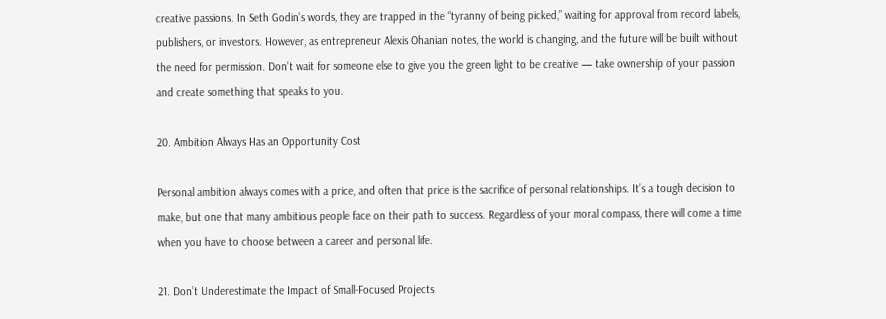creative passions. In Seth Godin’s words, they are trapped in the “tyranny of being picked,” waiting for approval from record labels, publishers, or investors. However, as entrepreneur Alexis Ohanian notes, the world is changing, and the future will be built without the need for permission. Don’t wait for someone else to give you the green light to be creative — take ownership of your passion and create something that speaks to you.

20. Ambition Always Has an Opportunity Cost

Personal ambition always comes with a price, and often that price is the sacrifice of personal relationships. It’s a tough decision to make, but one that many ambitious people face on their path to success. Regardless of your moral compass, there will come a time when you have to choose between a career and personal life.

21. Don’t Underestimate the Impact of Small-Focused Projects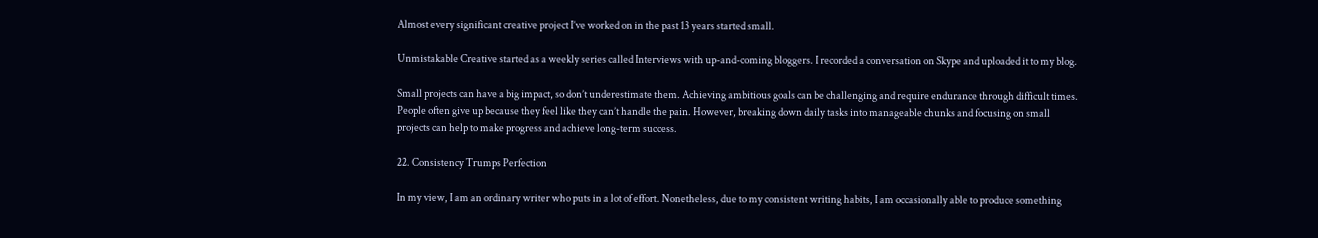Almost every significant creative project I’ve worked on in the past 13 years started small.

Unmistakable Creative started as a weekly series called Interviews with up-and-coming bloggers. I recorded a conversation on Skype and uploaded it to my blog.

Small projects can have a big impact, so don’t underestimate them. Achieving ambitious goals can be challenging and require endurance through difficult times. People often give up because they feel like they can’t handle the pain. However, breaking down daily tasks into manageable chunks and focusing on small projects can help to make progress and achieve long-term success.

22. Consistency Trumps Perfection

In my view, I am an ordinary writer who puts in a lot of effort. Nonetheless, due to my consistent writing habits, I am occasionally able to produce something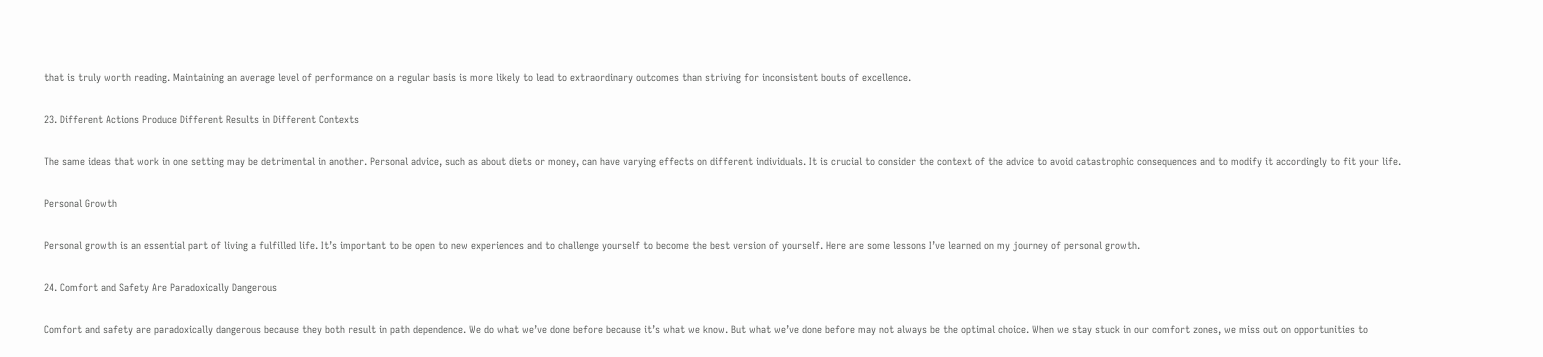that is truly worth reading. Maintaining an average level of performance on a regular basis is more likely to lead to extraordinary outcomes than striving for inconsistent bouts of excellence.

23. Different Actions Produce Different Results in Different Contexts

The same ideas that work in one setting may be detrimental in another. Personal advice, such as about diets or money, can have varying effects on different individuals. It is crucial to consider the context of the advice to avoid catastrophic consequences and to modify it accordingly to fit your life.

Personal Growth

Personal growth is an essential part of living a fulfilled life. It’s important to be open to new experiences and to challenge yourself to become the best version of yourself. Here are some lessons I’ve learned on my journey of personal growth.

24. Comfort and Safety Are Paradoxically Dangerous

Comfort and safety are paradoxically dangerous because they both result in path dependence. We do what we’ve done before because it’s what we know. But what we’ve done before may not always be the optimal choice. When we stay stuck in our comfort zones, we miss out on opportunities to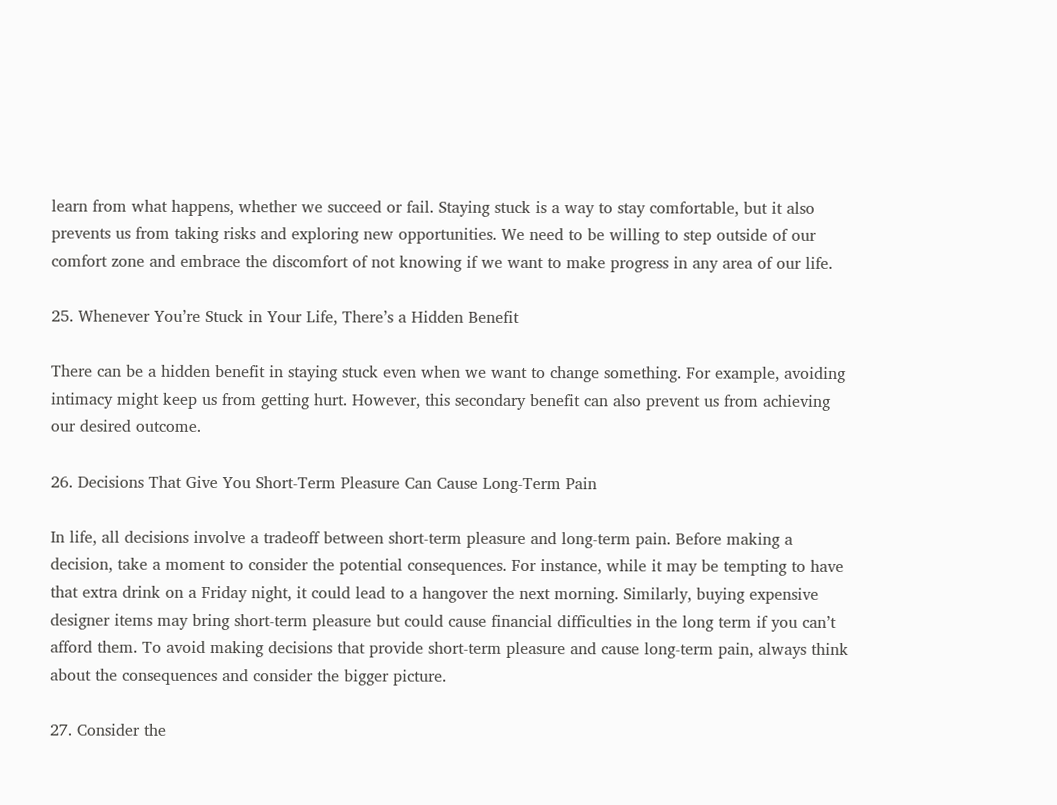learn from what happens, whether we succeed or fail. Staying stuck is a way to stay comfortable, but it also prevents us from taking risks and exploring new opportunities. We need to be willing to step outside of our comfort zone and embrace the discomfort of not knowing if we want to make progress in any area of our life.

25. Whenever You’re Stuck in Your Life, There’s a Hidden Benefit

There can be a hidden benefit in staying stuck even when we want to change something. For example, avoiding intimacy might keep us from getting hurt. However, this secondary benefit can also prevent us from achieving our desired outcome.

26. Decisions That Give You Short-Term Pleasure Can Cause Long-Term Pain

In life, all decisions involve a tradeoff between short-term pleasure and long-term pain. Before making a decision, take a moment to consider the potential consequences. For instance, while it may be tempting to have that extra drink on a Friday night, it could lead to a hangover the next morning. Similarly, buying expensive designer items may bring short-term pleasure but could cause financial difficulties in the long term if you can’t afford them. To avoid making decisions that provide short-term pleasure and cause long-term pain, always think about the consequences and consider the bigger picture.

27. Consider the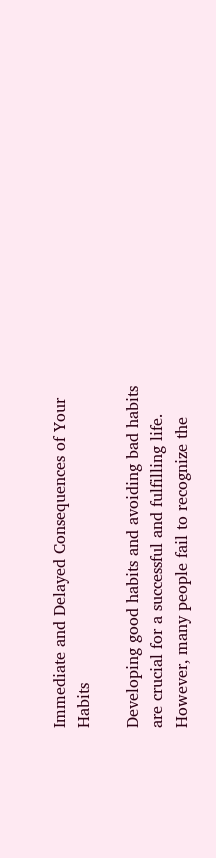Immediate and Delayed Consequences of Your Habits

Developing good habits and avoiding bad habits are crucial for a successful and fulfilling life. However, many people fail to recognize the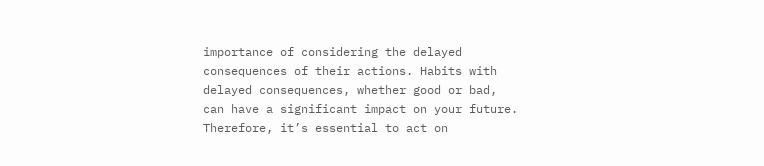importance of considering the delayed consequences of their actions. Habits with delayed consequences, whether good or bad, can have a significant impact on your future. Therefore, it’s essential to act on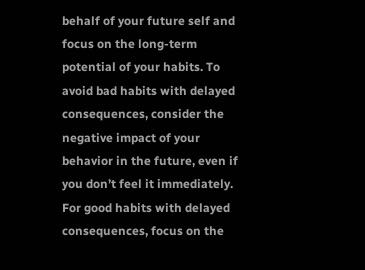behalf of your future self and focus on the long-term potential of your habits. To avoid bad habits with delayed consequences, consider the negative impact of your behavior in the future, even if you don’t feel it immediately. For good habits with delayed consequences, focus on the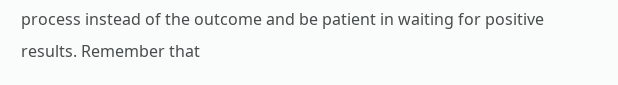process instead of the outcome and be patient in waiting for positive results. Remember that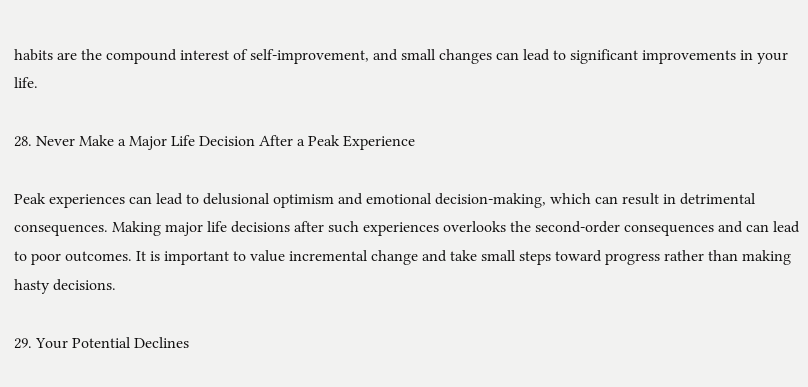habits are the compound interest of self-improvement, and small changes can lead to significant improvements in your life.

28. Never Make a Major Life Decision After a Peak Experience

Peak experiences can lead to delusional optimism and emotional decision-making, which can result in detrimental consequences. Making major life decisions after such experiences overlooks the second-order consequences and can lead to poor outcomes. It is important to value incremental change and take small steps toward progress rather than making hasty decisions.

29. Your Potential Declines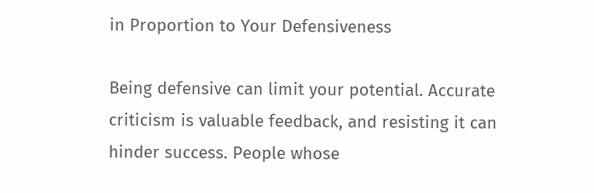in Proportion to Your Defensiveness

Being defensive can limit your potential. Accurate criticism is valuable feedback, and resisting it can hinder success. People whose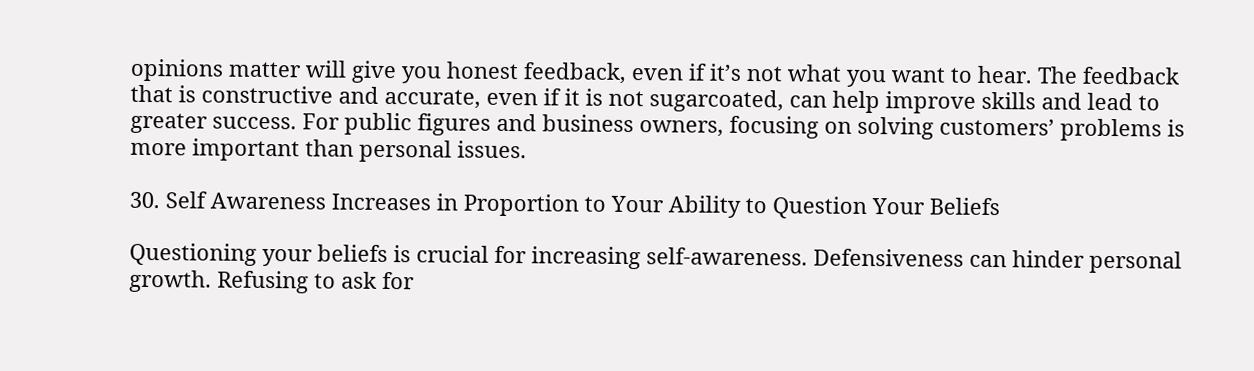opinions matter will give you honest feedback, even if it’s not what you want to hear. The feedback that is constructive and accurate, even if it is not sugarcoated, can help improve skills and lead to greater success. For public figures and business owners, focusing on solving customers’ problems is more important than personal issues.

30. Self Awareness Increases in Proportion to Your Ability to Question Your Beliefs

Questioning your beliefs is crucial for increasing self-awareness. Defensiveness can hinder personal growth. Refusing to ask for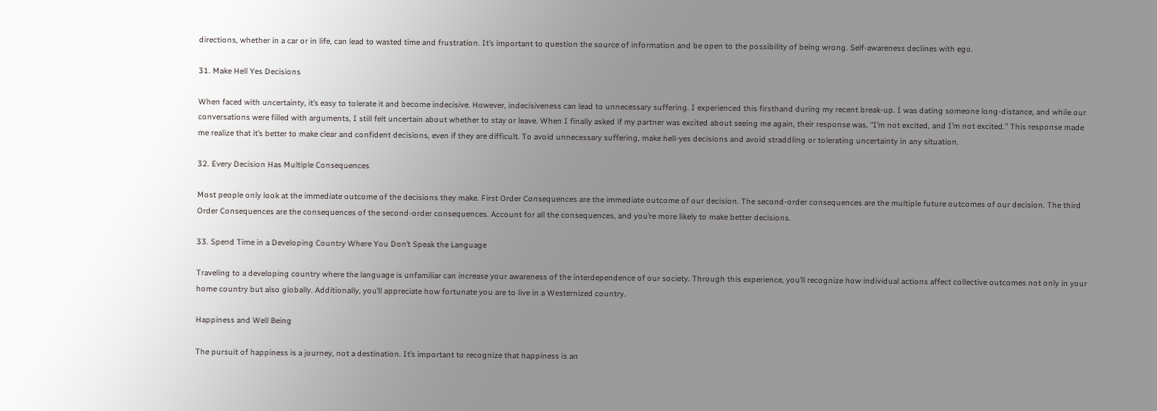directions, whether in a car or in life, can lead to wasted time and frustration. It’s important to question the source of information and be open to the possibility of being wrong. Self-awareness declines with ego.

31. Make Hell Yes Decisions

When faced with uncertainty, it’s easy to tolerate it and become indecisive. However, indecisiveness can lead to unnecessary suffering. I experienced this firsthand during my recent break-up. I was dating someone long-distance, and while our conversations were filled with arguments, I still felt uncertain about whether to stay or leave. When I finally asked if my partner was excited about seeing me again, their response was, “I’m not excited, and I’m not excited.” This response made me realize that it’s better to make clear and confident decisions, even if they are difficult. To avoid unnecessary suffering, make hell-yes decisions and avoid straddling or tolerating uncertainty in any situation.

32. Every Decision Has Multiple Consequences

Most people only look at the immediate outcome of the decisions they make. First Order Consequences are the immediate outcome of our decision. The second-order consequences are the multiple future outcomes of our decision. The third Order Consequences are the consequences of the second-order consequences. Account for all the consequences, and you’re more likely to make better decisions.

33. Spend Time in a Developing Country Where You Don’t Speak the Language

Traveling to a developing country where the language is unfamiliar can increase your awareness of the interdependence of our society. Through this experience, you’ll recognize how individual actions affect collective outcomes not only in your home country but also globally. Additionally, you’ll appreciate how fortunate you are to live in a Westernized country.

Happiness and Well Being

The pursuit of happiness is a journey, not a destination. It’s important to recognize that happiness is an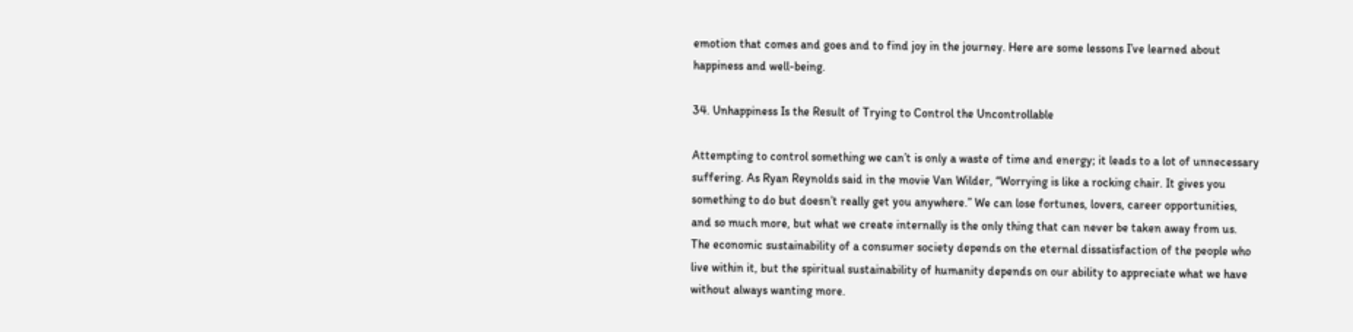emotion that comes and goes and to find joy in the journey. Here are some lessons I’ve learned about happiness and well-being.

34. Unhappiness Is the Result of Trying to Control the Uncontrollable

Attempting to control something we can’t is only a waste of time and energy; it leads to a lot of unnecessary suffering. As Ryan Reynolds said in the movie Van Wilder, “Worrying is like a rocking chair. It gives you something to do but doesn’t really get you anywhere.” We can lose fortunes, lovers, career opportunities, and so much more, but what we create internally is the only thing that can never be taken away from us. The economic sustainability of a consumer society depends on the eternal dissatisfaction of the people who live within it, but the spiritual sustainability of humanity depends on our ability to appreciate what we have without always wanting more.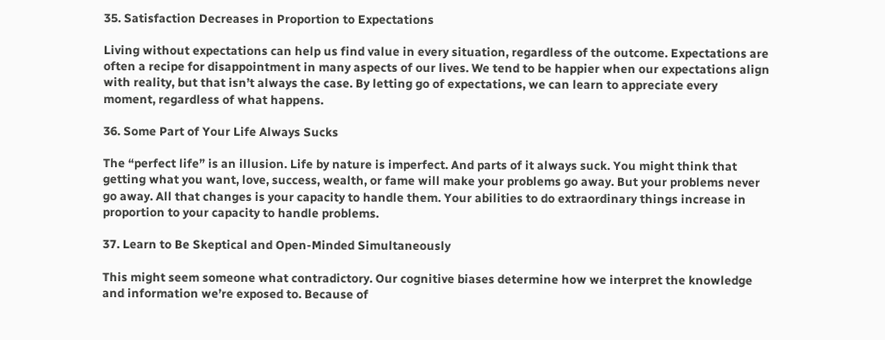35. Satisfaction Decreases in Proportion to Expectations

Living without expectations can help us find value in every situation, regardless of the outcome. Expectations are often a recipe for disappointment in many aspects of our lives. We tend to be happier when our expectations align with reality, but that isn’t always the case. By letting go of expectations, we can learn to appreciate every moment, regardless of what happens.

36. Some Part of Your Life Always Sucks

The “perfect life” is an illusion. Life by nature is imperfect. And parts of it always suck. You might think that getting what you want, love, success, wealth, or fame will make your problems go away. But your problems never go away. All that changes is your capacity to handle them. Your abilities to do extraordinary things increase in proportion to your capacity to handle problems.

37. Learn to Be Skeptical and Open-Minded Simultaneously

This might seem someone what contradictory. Our cognitive biases determine how we interpret the knowledge and information we’re exposed to. Because of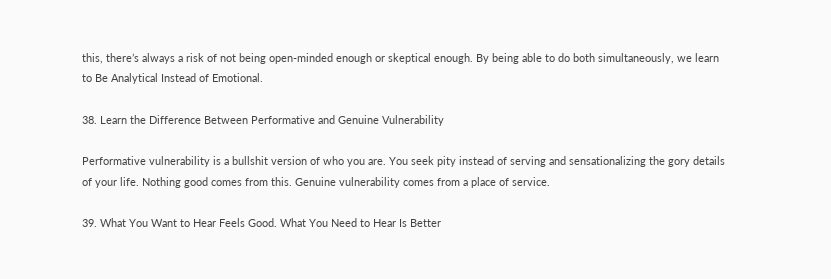this, there’s always a risk of not being open-minded enough or skeptical enough. By being able to do both simultaneously, we learn to Be Analytical Instead of Emotional.

38. Learn the Difference Between Performative and Genuine Vulnerability

Performative vulnerability is a bullshit version of who you are. You seek pity instead of serving and sensationalizing the gory details of your life. Nothing good comes from this. Genuine vulnerability comes from a place of service.

39. What You Want to Hear Feels Good. What You Need to Hear Is Better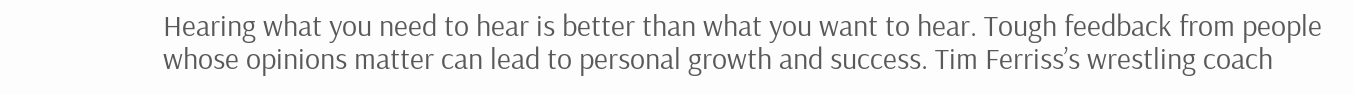Hearing what you need to hear is better than what you want to hear. Tough feedback from people whose opinions matter can lead to personal growth and success. Tim Ferriss’s wrestling coach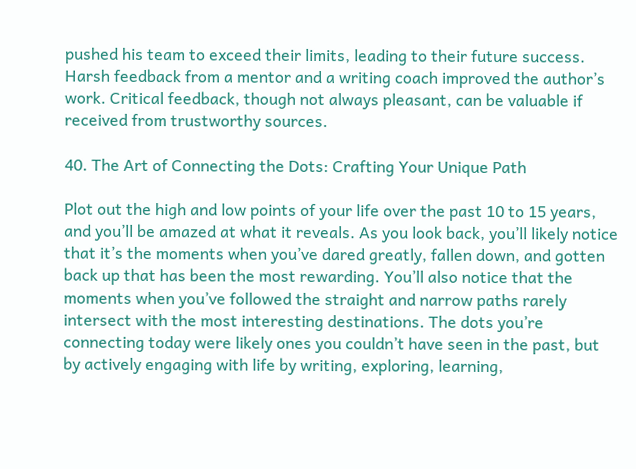pushed his team to exceed their limits, leading to their future success. Harsh feedback from a mentor and a writing coach improved the author’s work. Critical feedback, though not always pleasant, can be valuable if received from trustworthy sources.

40. The Art of Connecting the Dots: Crafting Your Unique Path

Plot out the high and low points of your life over the past 10 to 15 years, and you’ll be amazed at what it reveals. As you look back, you’ll likely notice that it’s the moments when you’ve dared greatly, fallen down, and gotten back up that has been the most rewarding. You’ll also notice that the moments when you’ve followed the straight and narrow paths rarely intersect with the most interesting destinations. The dots you’re connecting today were likely ones you couldn’t have seen in the past, but by actively engaging with life by writing, exploring, learning,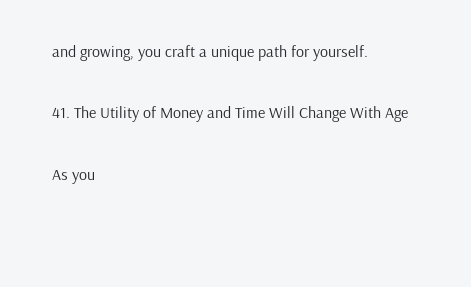and growing, you craft a unique path for yourself.

41. The Utility of Money and Time Will Change With Age

As you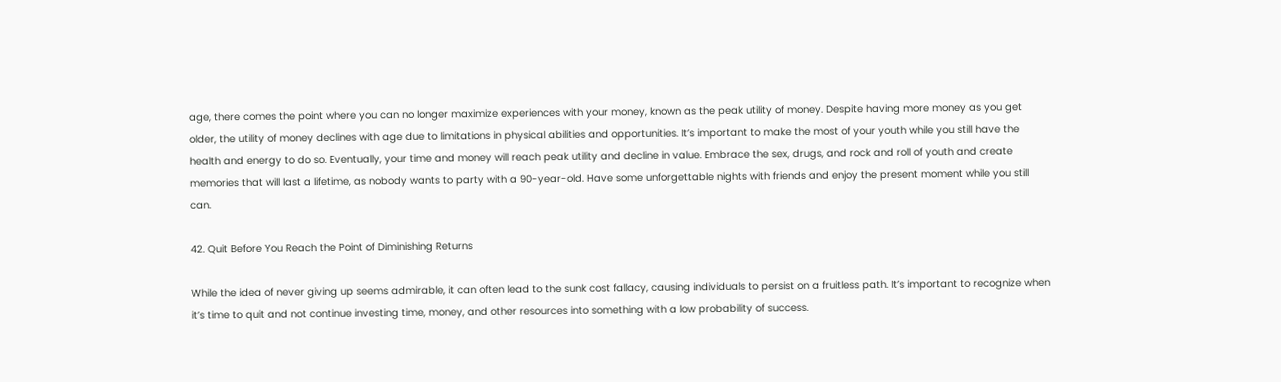age, there comes the point where you can no longer maximize experiences with your money, known as the peak utility of money. Despite having more money as you get older, the utility of money declines with age due to limitations in physical abilities and opportunities. It’s important to make the most of your youth while you still have the health and energy to do so. Eventually, your time and money will reach peak utility and decline in value. Embrace the sex, drugs, and rock and roll of youth and create memories that will last a lifetime, as nobody wants to party with a 90-year-old. Have some unforgettable nights with friends and enjoy the present moment while you still can.

42. Quit Before You Reach the Point of Diminishing Returns

While the idea of never giving up seems admirable, it can often lead to the sunk cost fallacy, causing individuals to persist on a fruitless path. It’s important to recognize when it’s time to quit and not continue investing time, money, and other resources into something with a low probability of success.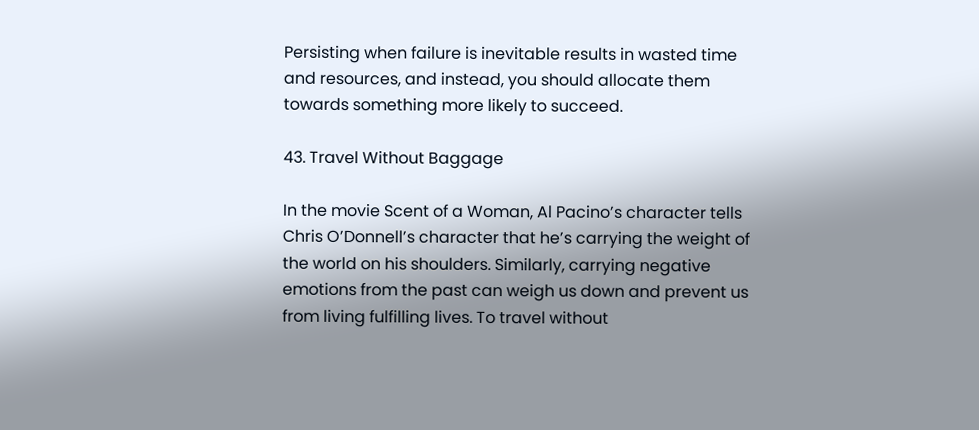Persisting when failure is inevitable results in wasted time and resources, and instead, you should allocate them towards something more likely to succeed.

43. Travel Without Baggage

In the movie Scent of a Woman, Al Pacino’s character tells Chris O’Donnell’s character that he’s carrying the weight of the world on his shoulders. Similarly, carrying negative emotions from the past can weigh us down and prevent us from living fulfilling lives. To travel without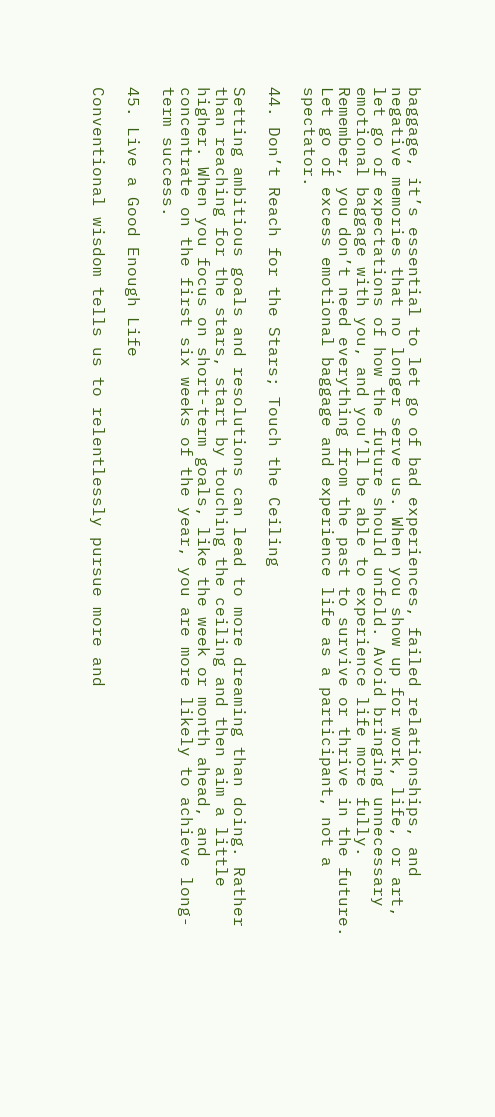baggage, it’s essential to let go of bad experiences, failed relationships, and negative memories that no longer serve us. When you show up for work, life, or art, let go of expectations of how the future should unfold. Avoid bringing unnecessary emotional baggage with you, and you’ll be able to experience life more fully. Remember, you don’t need everything from the past to survive or thrive in the future. Let go of excess emotional baggage and experience life as a participant, not a spectator.

44. Don’t Reach for the Stars; Touch the Ceiling

Setting ambitious goals and resolutions can lead to more dreaming than doing. Rather than reaching for the stars, start by touching the ceiling and then aim a little higher. When you focus on short-term goals, like the week or month ahead, and concentrate on the first six weeks of the year, you are more likely to achieve long-term success.

45. Live a Good Enough Life

Conventional wisdom tells us to relentlessly pursue more and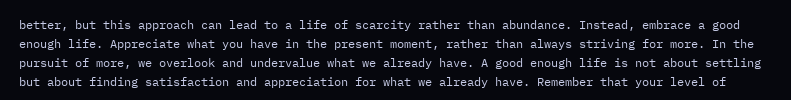better, but this approach can lead to a life of scarcity rather than abundance. Instead, embrace a good enough life. Appreciate what you have in the present moment, rather than always striving for more. In the pursuit of more, we overlook and undervalue what we already have. A good enough life is not about settling but about finding satisfaction and appreciation for what we already have. Remember that your level of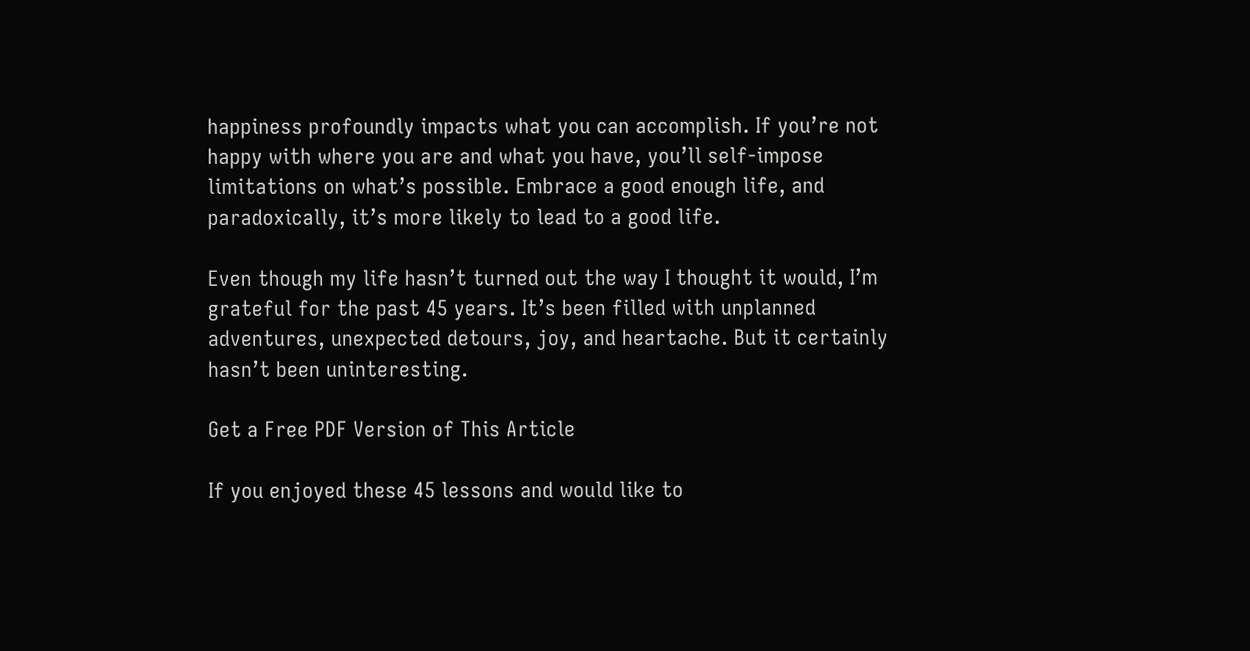happiness profoundly impacts what you can accomplish. If you’re not happy with where you are and what you have, you’ll self-impose limitations on what’s possible. Embrace a good enough life, and paradoxically, it’s more likely to lead to a good life.

Even though my life hasn’t turned out the way I thought it would, I’m grateful for the past 45 years. It’s been filled with unplanned adventures, unexpected detours, joy, and heartache. But it certainly hasn’t been uninteresting.

Get a Free PDF Version of This Article

If you enjoyed these 45 lessons and would like to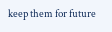keep them for future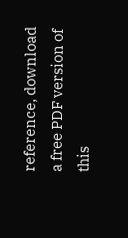reference, download a free PDF version of this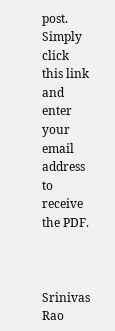post. Simply click this link and enter your email address to receive the PDF.



Srinivas Rao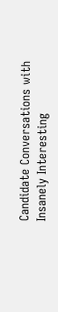Candidate Conversations with Insanely Interesting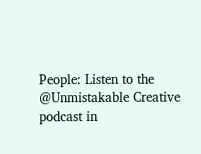People: Listen to the @Unmistakable Creative podcast in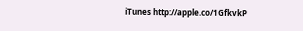iTunes http://apple.co/1GfkvkP